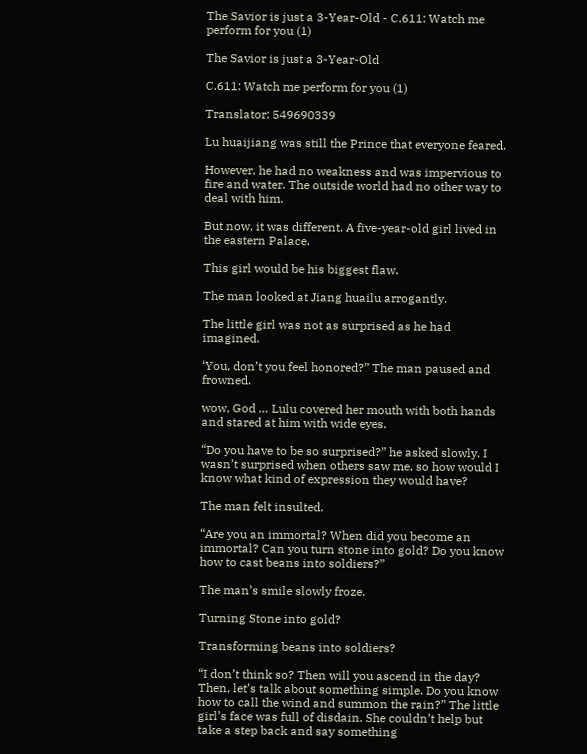The Savior is just a 3-Year-Old - C.611: Watch me perform for you (1)

The Savior is just a 3-Year-Old

C.611: Watch me perform for you (1)

Translator: 549690339

Lu huaijiang was still the Prince that everyone feared.

However, he had no weakness and was impervious to fire and water. The outside world had no other way to deal with him.

But now, it was different. A five-year-old girl lived in the eastern Palace.

This girl would be his biggest flaw.

The man looked at Jiang huailu arrogantly.

The little girl was not as surprised as he had imagined.

‘You, don’t you feel honored?” The man paused and frowned.

wow, God … Lulu covered her mouth with both hands and stared at him with wide eyes.

“Do you have to be so surprised?” he asked slowly. I wasn’t surprised when others saw me, so how would I know what kind of expression they would have?

The man felt insulted.

“Are you an immortal? When did you become an immortal? Can you turn stone into gold? Do you know how to cast beans into soldiers?”

The man’s smile slowly froze.

Turning Stone into gold?

Transforming beans into soldiers?

“I don’t think so? Then will you ascend in the day? Then, let’s talk about something simple. Do you know how to call the wind and summon the rain?” The little girl’s face was full of disdain. She couldn’t help but take a step back and say something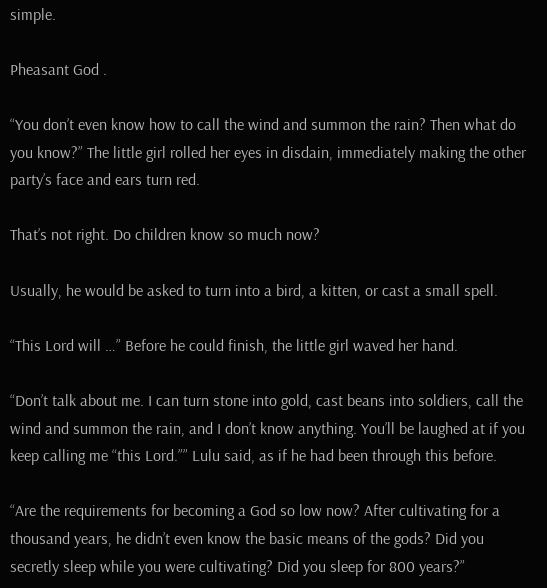simple.

Pheasant God .

“You don’t even know how to call the wind and summon the rain? Then what do you know?” The little girl rolled her eyes in disdain, immediately making the other party’s face and ears turn red.

That’s not right. Do children know so much now?

Usually, he would be asked to turn into a bird, a kitten, or cast a small spell.

“This Lord will …” Before he could finish, the little girl waved her hand.

“Don’t talk about me. I can turn stone into gold, cast beans into soldiers, call the wind and summon the rain, and I don’t know anything. You’ll be laughed at if you keep calling me “this Lord.”” Lulu said, as if he had been through this before.

“Are the requirements for becoming a God so low now? After cultivating for a thousand years, he didn’t even know the basic means of the gods? Did you secretly sleep while you were cultivating? Did you sleep for 800 years?”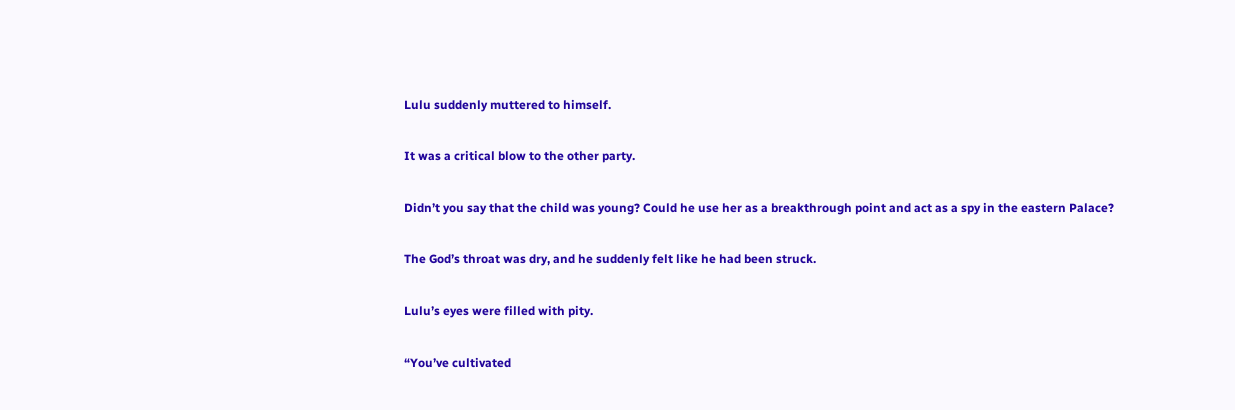Lulu suddenly muttered to himself.

It was a critical blow to the other party.

Didn’t you say that the child was young? Could he use her as a breakthrough point and act as a spy in the eastern Palace?

The God’s throat was dry, and he suddenly felt like he had been struck.

Lulu’s eyes were filled with pity.

“You’ve cultivated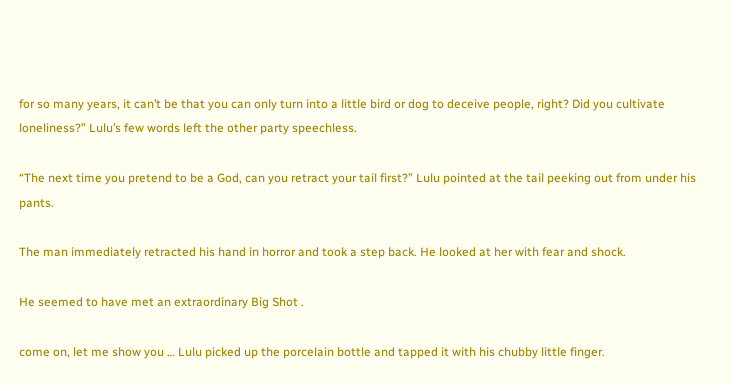for so many years, it can’t be that you can only turn into a little bird or dog to deceive people, right? Did you cultivate loneliness?” Lulu’s few words left the other party speechless.

“The next time you pretend to be a God, can you retract your tail first?” Lulu pointed at the tail peeking out from under his pants.

The man immediately retracted his hand in horror and took a step back. He looked at her with fear and shock.

He seemed to have met an extraordinary Big Shot .

come on, let me show you … Lulu picked up the porcelain bottle and tapped it with his chubby little finger.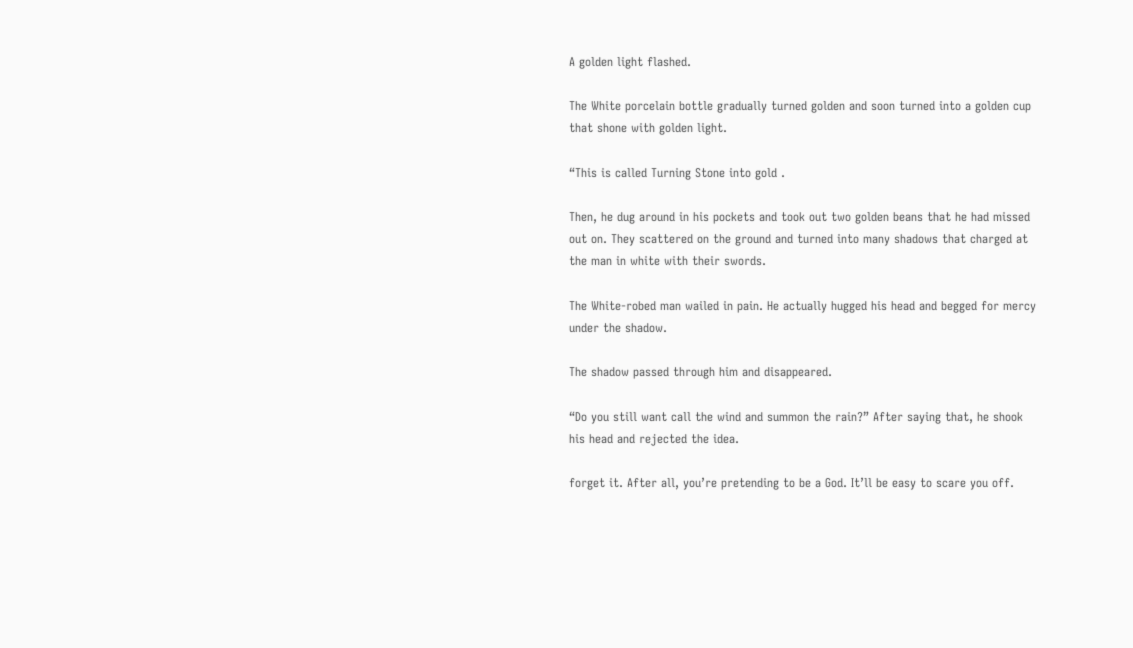A golden light flashed.

The White porcelain bottle gradually turned golden and soon turned into a golden cup that shone with golden light.

“This is called Turning Stone into gold .

Then, he dug around in his pockets and took out two golden beans that he had missed out on. They scattered on the ground and turned into many shadows that charged at the man in white with their swords.

The White-robed man wailed in pain. He actually hugged his head and begged for mercy under the shadow.

The shadow passed through him and disappeared.

“Do you still want call the wind and summon the rain?” After saying that, he shook his head and rejected the idea.

forget it. After all, you’re pretending to be a God. It’ll be easy to scare you off.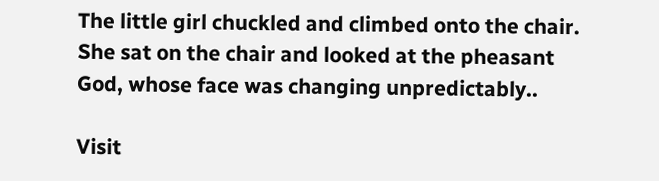The little girl chuckled and climbed onto the chair. She sat on the chair and looked at the pheasant God, whose face was changing unpredictably..

Visit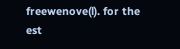freewenove(l). for the est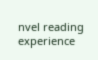nvel reading experience